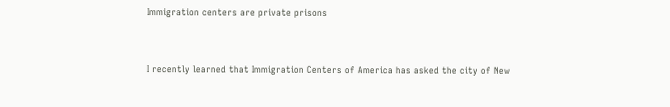Immigration centers are private prisons


I recently learned that Immigration Centers of America has asked the city of New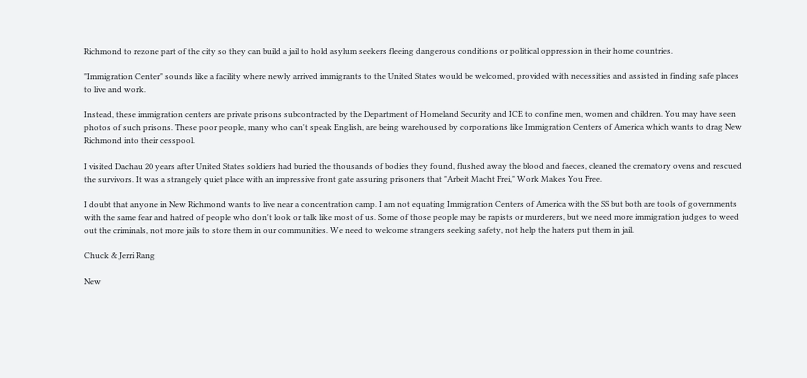Richmond to rezone part of the city so they can build a jail to hold asylum seekers fleeing dangerous conditions or political oppression in their home countries.

"Immigration Center" sounds like a facility where newly arrived immigrants to the United States would be welcomed, provided with necessities and assisted in finding safe places to live and work.

Instead, these immigration centers are private prisons subcontracted by the Department of Homeland Security and ICE to confine men, women and children. You may have seen photos of such prisons. These poor people, many who can't speak English, are being warehoused by corporations like Immigration Centers of America which wants to drag New Richmond into their cesspool.

I visited Dachau 20 years after United States soldiers had buried the thousands of bodies they found, flushed away the blood and faeces, cleaned the crematory ovens and rescued the survivors. It was a strangely quiet place with an impressive front gate assuring prisoners that "Arbeit Macht Frei," Work Makes You Free.

I doubt that anyone in New Richmond wants to live near a concentration camp. I am not equating Immigration Centers of America with the SS but both are tools of governments with the same fear and hatred of people who don't look or talk like most of us. Some of those people may be rapists or murderers, but we need more immigration judges to weed out the criminals, not more jails to store them in our communities. We need to welcome strangers seeking safety, not help the haters put them in jail.

Chuck & Jerri Rang

New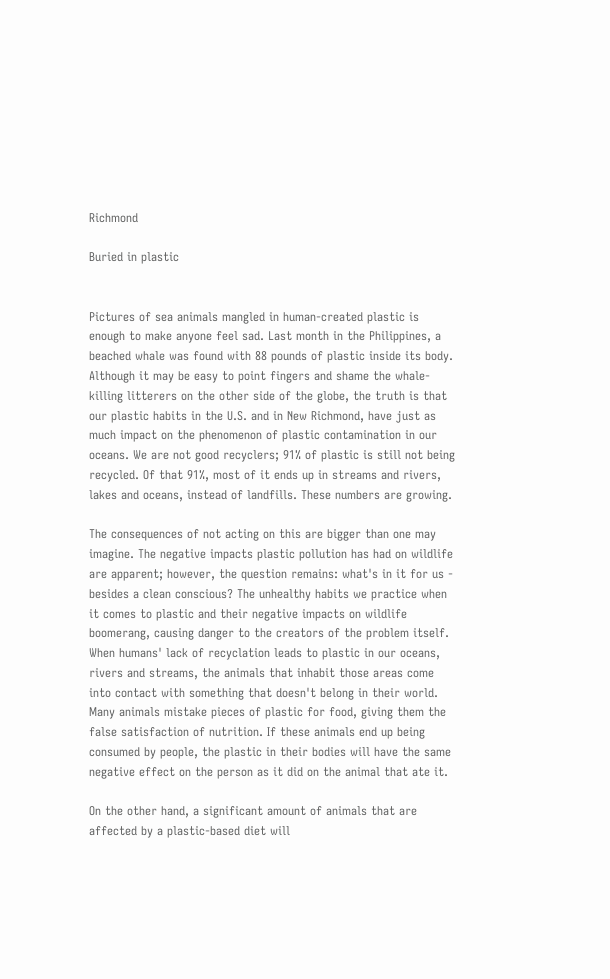Richmond

Buried in plastic


Pictures of sea animals mangled in human-created plastic is enough to make anyone feel sad. Last month in the Philippines, a beached whale was found with 88 pounds of plastic inside its body. Although it may be easy to point fingers and shame the whale-killing litterers on the other side of the globe, the truth is that our plastic habits in the U.S. and in New Richmond, have just as much impact on the phenomenon of plastic contamination in our oceans. We are not good recyclers; 91% of plastic is still not being recycled. Of that 91%, most of it ends up in streams and rivers, lakes and oceans, instead of landfills. These numbers are growing.

The consequences of not acting on this are bigger than one may imagine. The negative impacts plastic pollution has had on wildlife are apparent; however, the question remains: what's in it for us - besides a clean conscious? The unhealthy habits we practice when it comes to plastic and their negative impacts on wildlife boomerang, causing danger to the creators of the problem itself. When humans' lack of recyclation leads to plastic in our oceans, rivers and streams, the animals that inhabit those areas come into contact with something that doesn't belong in their world. Many animals mistake pieces of plastic for food, giving them the false satisfaction of nutrition. If these animals end up being consumed by people, the plastic in their bodies will have the same negative effect on the person as it did on the animal that ate it.

On the other hand, a significant amount of animals that are affected by a plastic-based diet will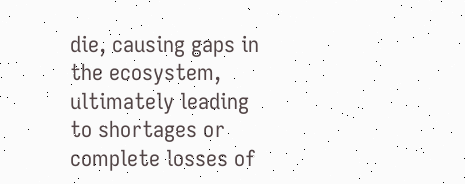die, causing gaps in the ecosystem, ultimately leading to shortages or complete losses of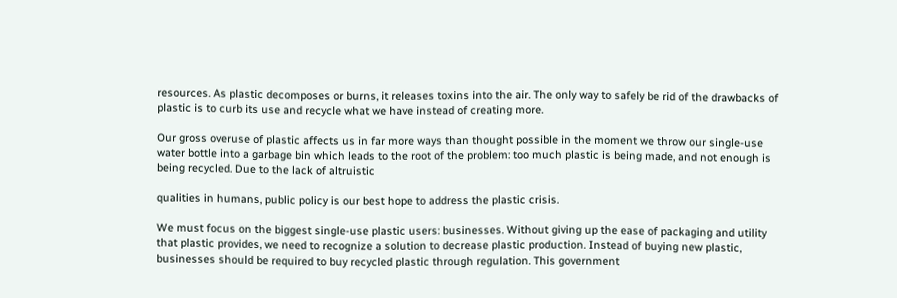resources. As plastic decomposes or burns, it releases toxins into the air. The only way to safely be rid of the drawbacks of plastic is to curb its use and recycle what we have instead of creating more.

Our gross overuse of plastic affects us in far more ways than thought possible in the moment we throw our single-use water bottle into a garbage bin which leads to the root of the problem: too much plastic is being made, and not enough is being recycled. Due to the lack of altruistic

qualities in humans, public policy is our best hope to address the plastic crisis.

We must focus on the biggest single-use plastic users: businesses. Without giving up the ease of packaging and utility that plastic provides, we need to recognize a solution to decrease plastic production. Instead of buying new plastic, businesses should be required to buy recycled plastic through regulation. This government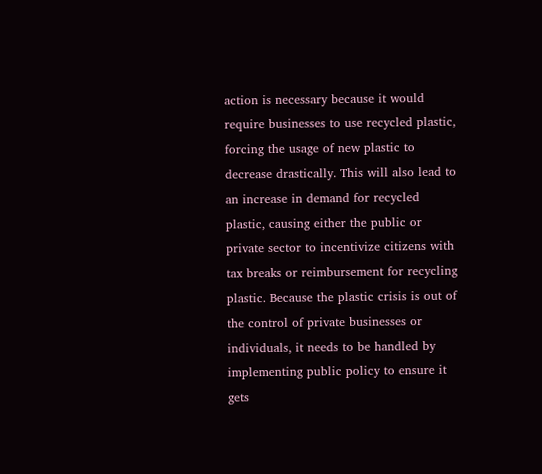action is necessary because it would require businesses to use recycled plastic, forcing the usage of new plastic to decrease drastically. This will also lead to an increase in demand for recycled plastic, causing either the public or private sector to incentivize citizens with tax breaks or reimbursement for recycling plastic. Because the plastic crisis is out of the control of private businesses or individuals, it needs to be handled by implementing public policy to ensure it gets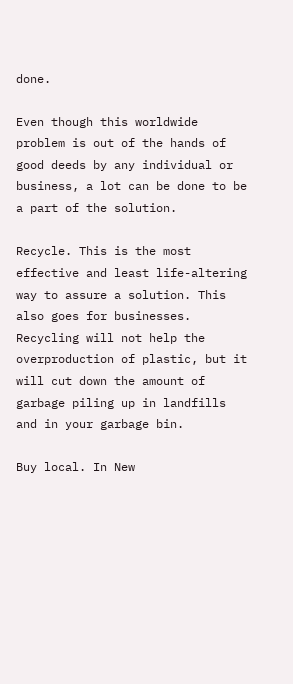done.

Even though this worldwide problem is out of the hands of good deeds by any individual or business, a lot can be done to be a part of the solution.

Recycle. This is the most effective and least life-altering way to assure a solution. This also goes for businesses. Recycling will not help the overproduction of plastic, but it will cut down the amount of garbage piling up in landfills and in your garbage bin.

Buy local. In New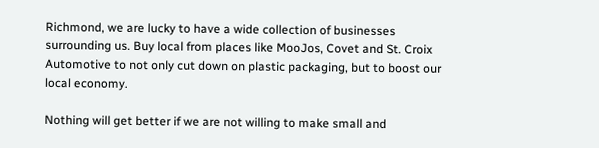Richmond, we are lucky to have a wide collection of businesses surrounding us. Buy local from places like MooJos, Covet and St. Croix Automotive to not only cut down on plastic packaging, but to boost our local economy.

Nothing will get better if we are not willing to make small and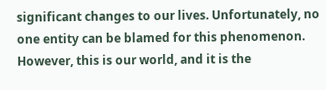significant changes to our lives. Unfortunately, no one entity can be blamed for this phenomenon. However, this is our world, and it is the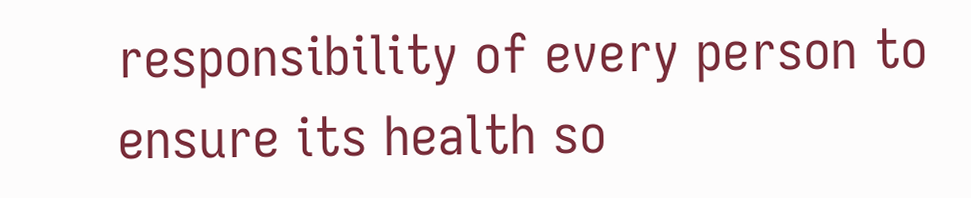responsibility of every person to ensure its health so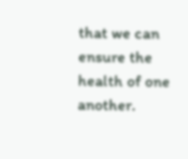that we can ensure the health of one another.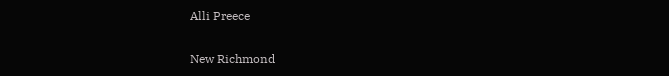Alli Preece

New Richmond